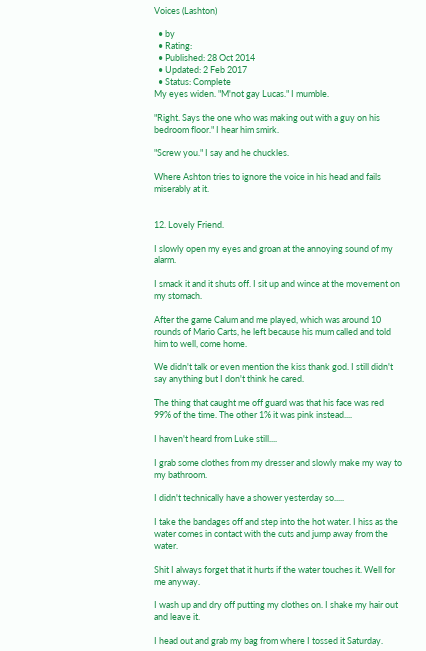Voices (Lashton)

  • by
  • Rating:
  • Published: 28 Oct 2014
  • Updated: 2 Feb 2017
  • Status: Complete
My eyes widen. "M'not gay Lucas." I mumble.

"Right. Says the one who was making out with a guy on his bedroom floor." I hear him smirk.

"Screw you." I say and he chuckles.

Where Ashton tries to ignore the voice in his head and fails miserably at it.


12. Lovely Friend.

I slowly open my eyes and groan at the annoying sound of my alarm.

I smack it and it shuts off. I sit up and wince at the movement on my stomach.

After the game Calum and me played, which was around 10 rounds of Mario Carts, he left because his mum called and told him to well, come home.

We didn't talk or even mention the kiss thank god. I still didn't say anything but I don't think he cared.

The thing that caught me off guard was that his face was red 99% of the time. The other 1% it was pink instead....

I haven't heard from Luke still....

I grab some clothes from my dresser and slowly make my way to my bathroom.

I didn't technically have a shower yesterday so.....

I take the bandages off and step into the hot water. I hiss as the water comes in contact with the cuts and jump away from the water.

Shit I always forget that it hurts if the water touches it. Well for me anyway.

I wash up and dry off putting my clothes on. I shake my hair out and leave it.

I head out and grab my bag from where I tossed it Saturday.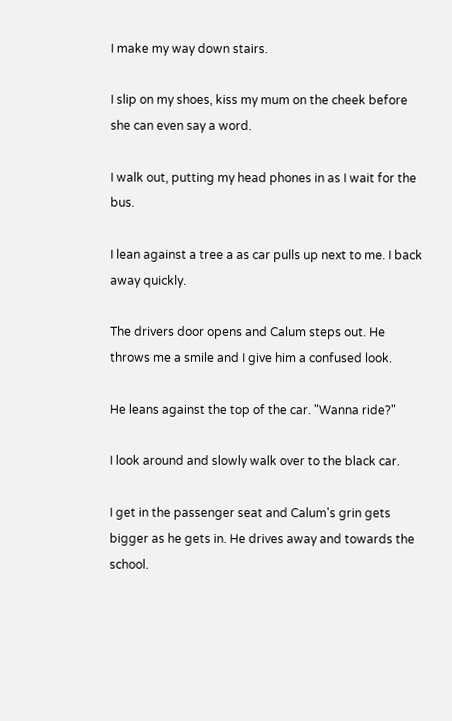I make my way down stairs.

I slip on my shoes, kiss my mum on the cheek before she can even say a word.

I walk out, putting my head phones in as I wait for the bus.

I lean against a tree a as car pulls up next to me. I back away quickly.

The drivers door opens and Calum steps out. He throws me a smile and I give him a confused look.

He leans against the top of the car. "Wanna ride?"

I look around and slowly walk over to the black car.

I get in the passenger seat and Calum's grin gets bigger as he gets in. He drives away and towards the school.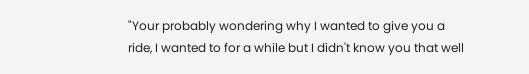"Your probably wondering why I wanted to give you a ride, I wanted to for a while but I didn't know you that well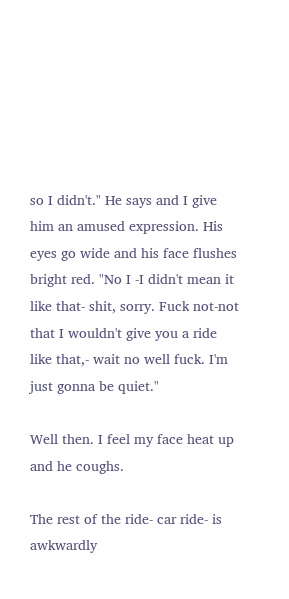so I didn't." He says and I give him an amused expression. His eyes go wide and his face flushes bright red. "No I -I didn't mean it like that- shit, sorry. Fuck not-not that I wouldn't give you a ride like that,- wait no well fuck. I'm just gonna be quiet."

Well then. I feel my face heat up and he coughs.

The rest of the ride- car ride- is awkwardly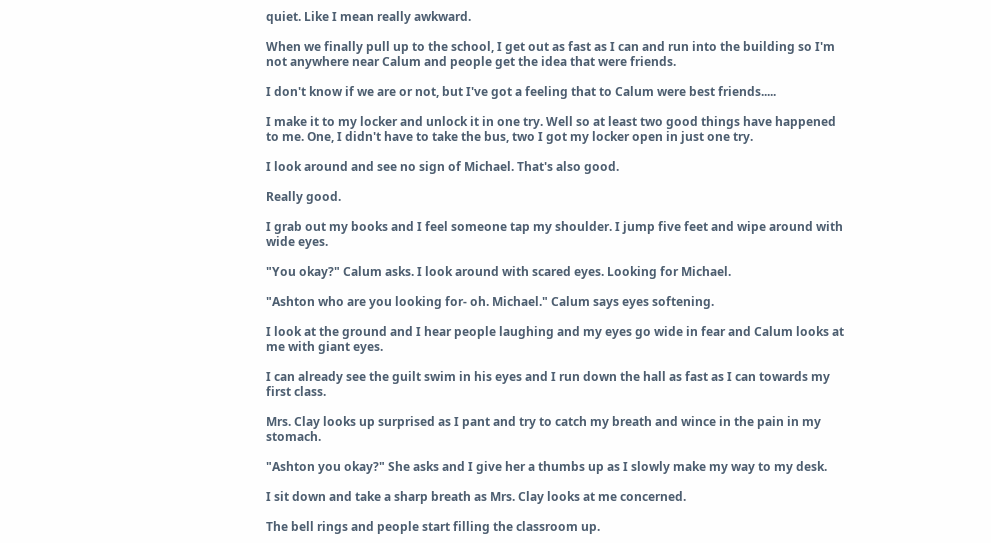quiet. Like I mean really awkward.

When we finally pull up to the school, I get out as fast as I can and run into the building so I'm not anywhere near Calum and people get the idea that were friends.

I don't know if we are or not, but I've got a feeling that to Calum were best friends.....

I make it to my locker and unlock it in one try. Well so at least two good things have happened to me. One, I didn't have to take the bus, two I got my locker open in just one try.

I look around and see no sign of Michael. That's also good.

Really good.

I grab out my books and I feel someone tap my shoulder. I jump five feet and wipe around with wide eyes.

"You okay?" Calum asks. I look around with scared eyes. Looking for Michael.

"Ashton who are you looking for- oh. Michael." Calum says eyes softening.

I look at the ground and I hear people laughing and my eyes go wide in fear and Calum looks at me with giant eyes.

I can already see the guilt swim in his eyes and I run down the hall as fast as I can towards my first class.

Mrs. Clay looks up surprised as I pant and try to catch my breath and wince in the pain in my stomach.

"Ashton you okay?" She asks and I give her a thumbs up as I slowly make my way to my desk.

I sit down and take a sharp breath as Mrs. Clay looks at me concerned.

The bell rings and people start filling the classroom up.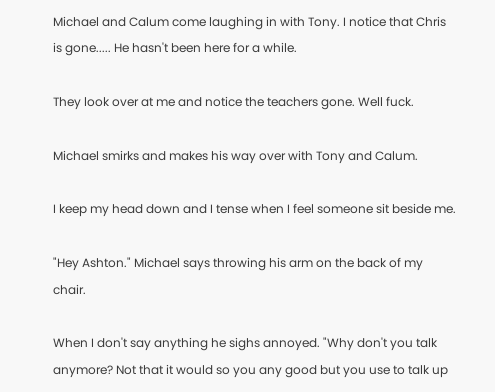Michael and Calum come laughing in with Tony. I notice that Chris is gone..... He hasn't been here for a while.

They look over at me and notice the teachers gone. Well fuck.

Michael smirks and makes his way over with Tony and Calum.

I keep my head down and I tense when I feel someone sit beside me.

"Hey Ashton." Michael says throwing his arm on the back of my chair.

When I don't say anything he sighs annoyed. "Why don't you talk anymore? Not that it would so you any good but you use to talk up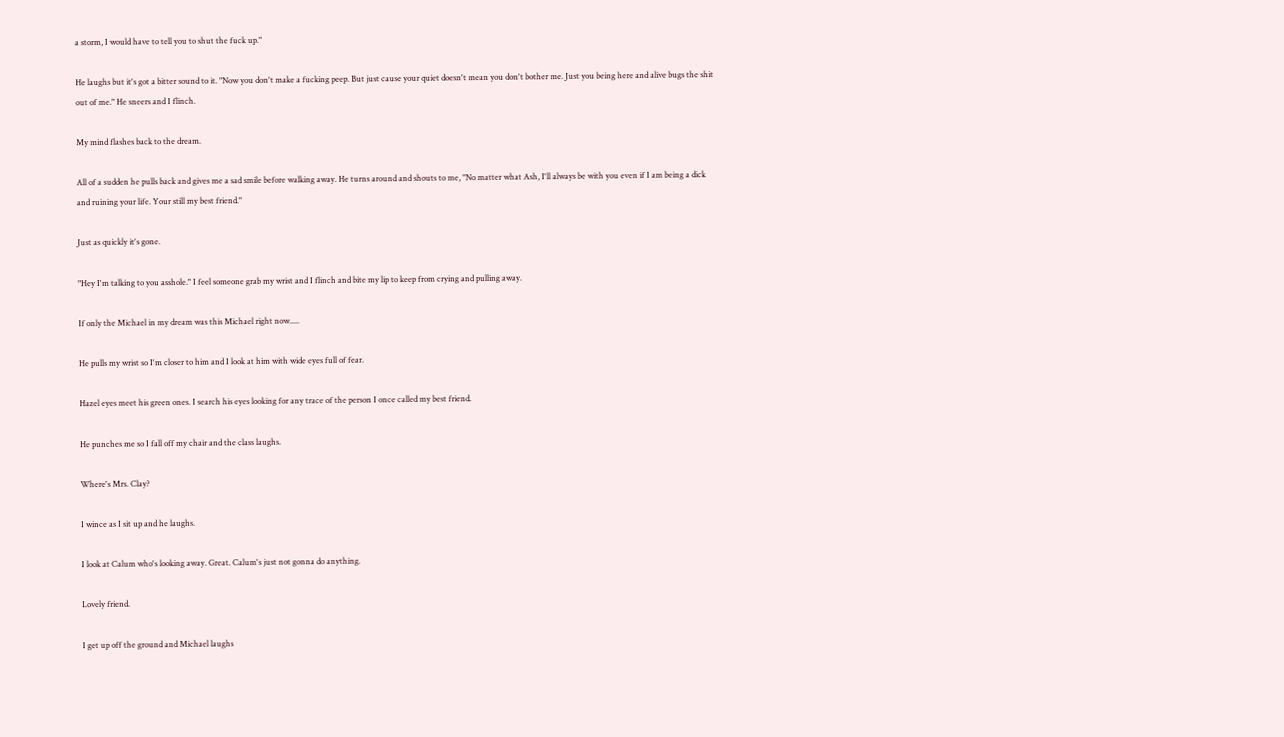a storm, I would have to tell you to shut the fuck up."

He laughs but it's got a bitter sound to it. "Now you don't make a fucking peep. But just cause your quiet doesn't mean you don't bother me. Just you being here and alive bugs the shit out of me." He sneers and I flinch.

My mind flashes back to the dream.

All of a sudden he pulls back and gives me a sad smile before walking away. He turns around and shouts to me, "No matter what Ash, I'll always be with you even if I am being a dick and ruining your life. Your still my best friend."

Just as quickly it's gone.

"Hey I'm talking to you asshole." I feel someone grab my wrist and I flinch and bite my lip to keep from crying and pulling away.

If only the Michael in my dream was this Michael right now.....

He pulls my wrist so I'm closer to him and I look at him with wide eyes full of fear.

Hazel eyes meet his green ones. I search his eyes looking for any trace of the person I once called my best friend.

He punches me so I fall off my chair and the class laughs.

Where's Mrs. Clay?

I wince as I sit up and he laughs.

I look at Calum who's looking away. Great. Calum's just not gonna do anything.

Lovely friend.

I get up off the ground and Michael laughs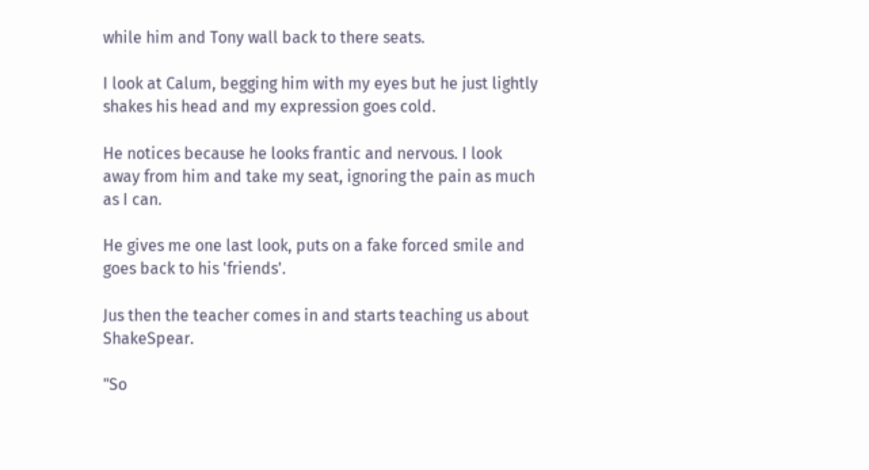while him and Tony wall back to there seats.

I look at Calum, begging him with my eyes but he just lightly shakes his head and my expression goes cold.

He notices because he looks frantic and nervous. I look away from him and take my seat, ignoring the pain as much as I can.

He gives me one last look, puts on a fake forced smile and goes back to his 'friends'.

Jus then the teacher comes in and starts teaching us about ShakeSpear.

"So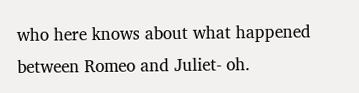who here knows about what happened between Romeo and Juliet- oh.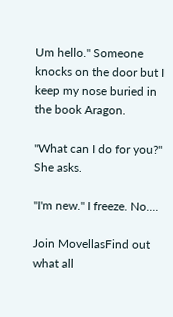Um hello." Someone knocks on the door but I keep my nose buried in the book Aragon.

"What can I do for you?" She asks.

"I'm new." I freeze. No....

Join MovellasFind out what all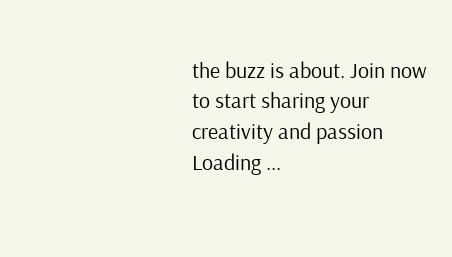the buzz is about. Join now to start sharing your creativity and passion
Loading ...